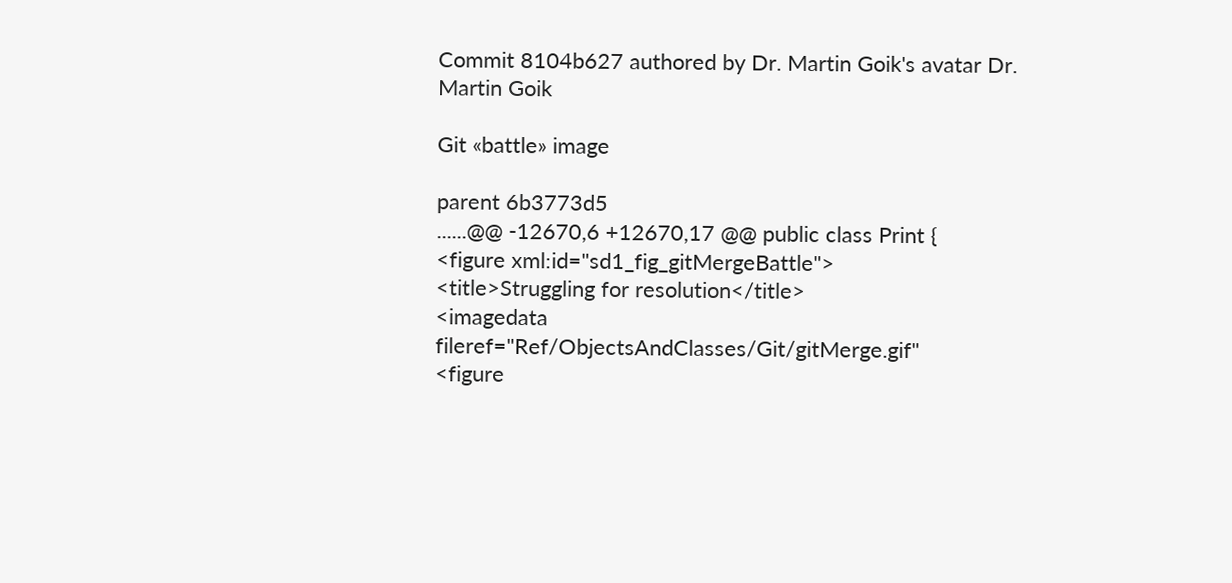Commit 8104b627 authored by Dr. Martin Goik's avatar Dr. Martin Goik

Git «battle» image

parent 6b3773d5
......@@ -12670,6 +12670,17 @@ public class Print {
<figure xml:id="sd1_fig_gitMergeBattle">
<title>Struggling for resolution</title>
<imagedata fileref="Ref/ObjectsAndClasses/Git/gitMerge.gif"
<figure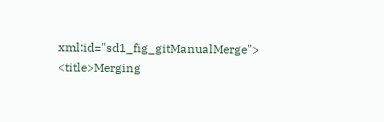xml:id="sd1_fig_gitManualMerge">
<title>Merging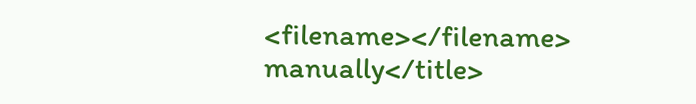<filename></filename> manually</title>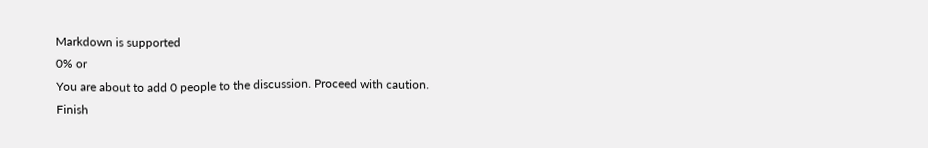Markdown is supported
0% or
You are about to add 0 people to the discussion. Proceed with caution.
Finish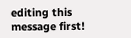editing this message first!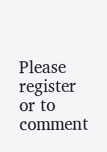Please register or to comment